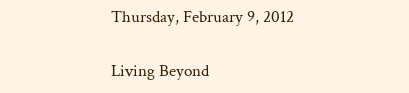Thursday, February 9, 2012

Living Beyond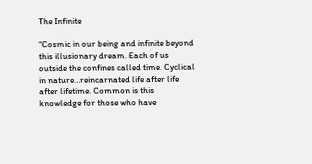The Infinite

“Cosmic in our being and infinite beyond this illusionary dream. Each of us outside the confines called time. Cyclical in nature…reincarnated life after life after lifetime. Common is this knowledge for those who have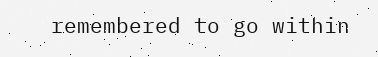remembered to go within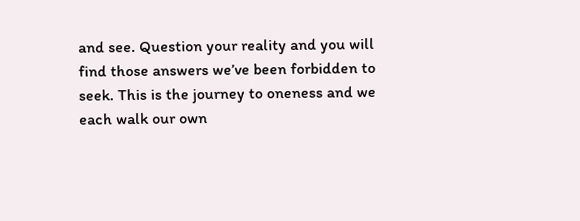and see. Question your reality and you will find those answers we’ve been forbidden to seek. This is the journey to oneness and we each walk our own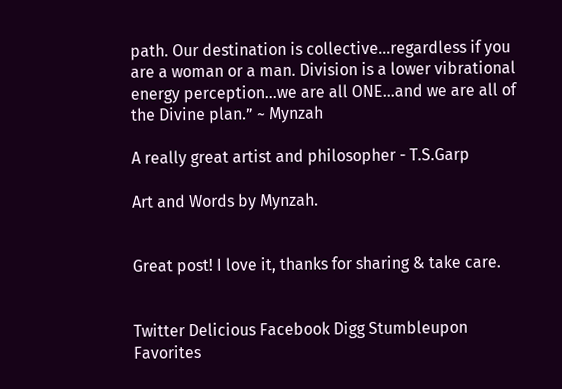path. Our destination is collective…regardless if you are a woman or a man. Division is a lower vibrational energy perception…we are all ONE…and we are all of the Divine plan.” ~ Mynzah

A really great artist and philosopher - T.S.Garp

Art and Words by Mynzah.


Great post! I love it, thanks for sharing & take care.


Twitter Delicious Facebook Digg Stumbleupon Favorites